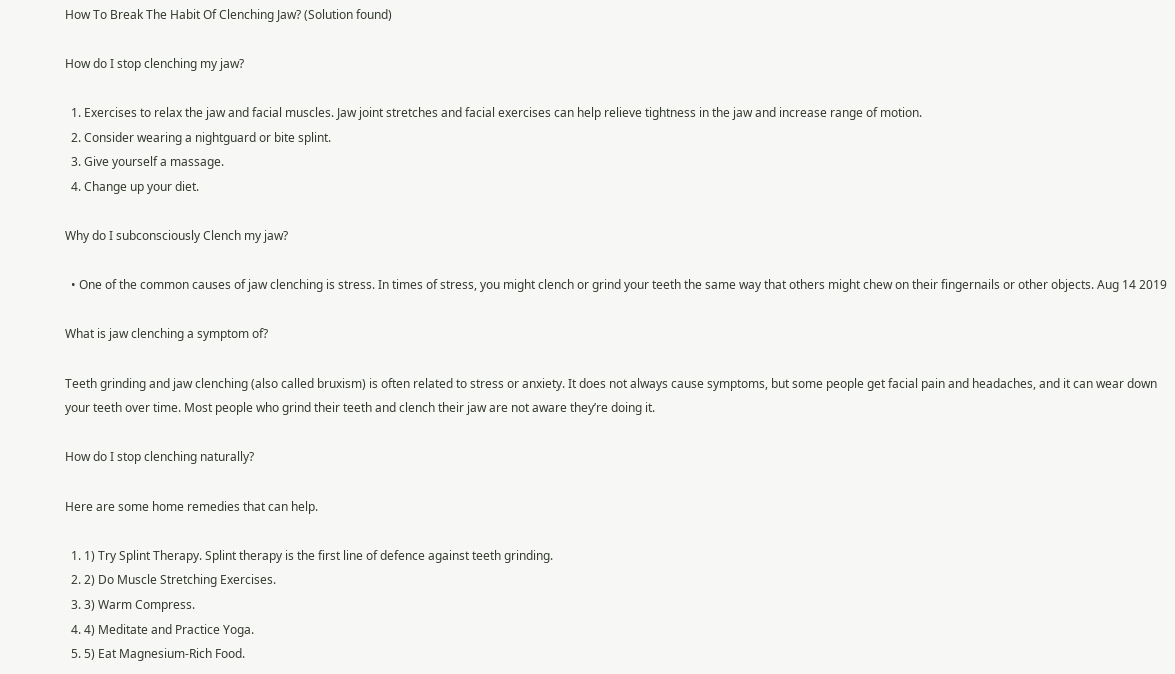How To Break The Habit Of Clenching Jaw? (Solution found)

How do I stop clenching my jaw?

  1. Exercises to relax the jaw and facial muscles. Jaw joint stretches and facial exercises can help relieve tightness in the jaw and increase range of motion.
  2. Consider wearing a nightguard or bite splint.
  3. Give yourself a massage.
  4. Change up your diet.

Why do I subconsciously Clench my jaw?

  • One of the common causes of jaw clenching is stress. In times of stress, you might clench or grind your teeth the same way that others might chew on their fingernails or other objects. Aug 14 2019

What is jaw clenching a symptom of?

Teeth grinding and jaw clenching (also called bruxism) is often related to stress or anxiety. It does not always cause symptoms, but some people get facial pain and headaches, and it can wear down your teeth over time. Most people who grind their teeth and clench their jaw are not aware they’re doing it.

How do I stop clenching naturally?

Here are some home remedies that can help.

  1. 1) Try Splint Therapy. Splint therapy is the first line of defence against teeth grinding.
  2. 2) Do Muscle Stretching Exercises.
  3. 3) Warm Compress.
  4. 4) Meditate and Practice Yoga.
  5. 5) Eat Magnesium-Rich Food.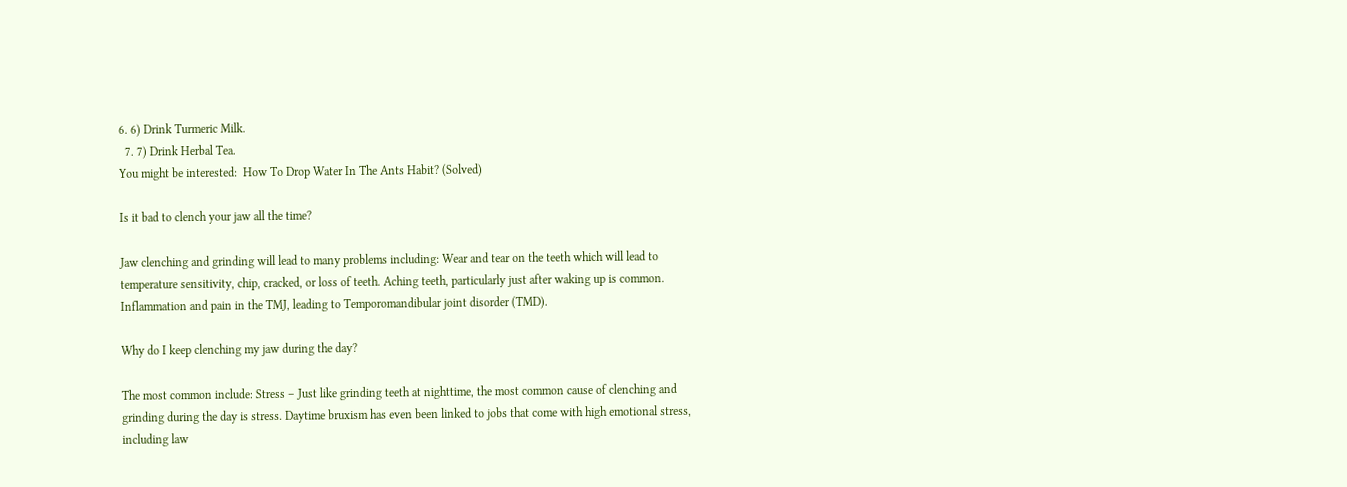6. 6) Drink Turmeric Milk.
  7. 7) Drink Herbal Tea.
You might be interested:  How To Drop Water In The Ants Habit? (Solved)

Is it bad to clench your jaw all the time?

Jaw clenching and grinding will lead to many problems including: Wear and tear on the teeth which will lead to temperature sensitivity, chip, cracked, or loss of teeth. Aching teeth, particularly just after waking up is common. Inflammation and pain in the TMJ, leading to Temporomandibular joint disorder (TMD).

Why do I keep clenching my jaw during the day?

The most common include: Stress – Just like grinding teeth at nighttime, the most common cause of clenching and grinding during the day is stress. Daytime bruxism has even been linked to jobs that come with high emotional stress, including law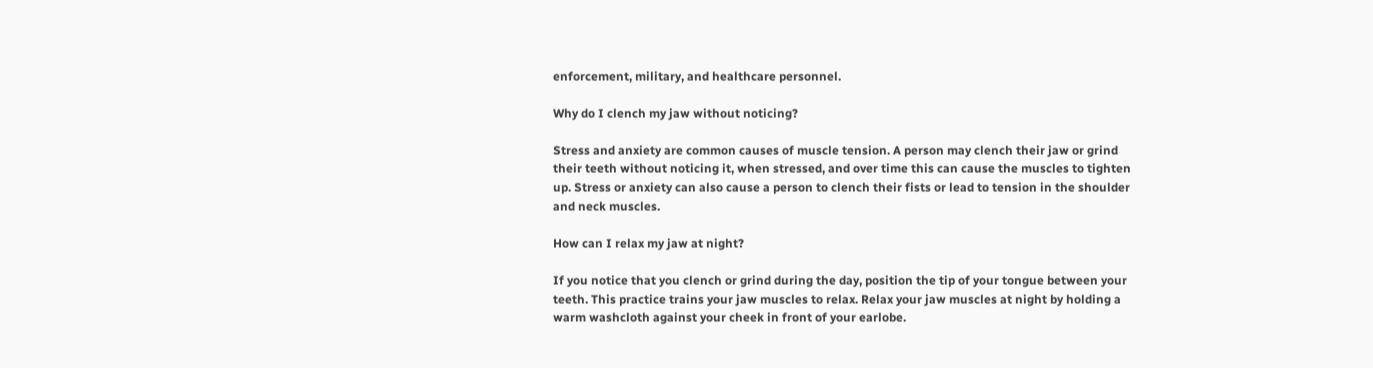enforcement, military, and healthcare personnel.

Why do I clench my jaw without noticing?

Stress and anxiety are common causes of muscle tension. A person may clench their jaw or grind their teeth without noticing it, when stressed, and over time this can cause the muscles to tighten up. Stress or anxiety can also cause a person to clench their fists or lead to tension in the shoulder and neck muscles.

How can I relax my jaw at night?

If you notice that you clench or grind during the day, position the tip of your tongue between your teeth. This practice trains your jaw muscles to relax. Relax your jaw muscles at night by holding a warm washcloth against your cheek in front of your earlobe.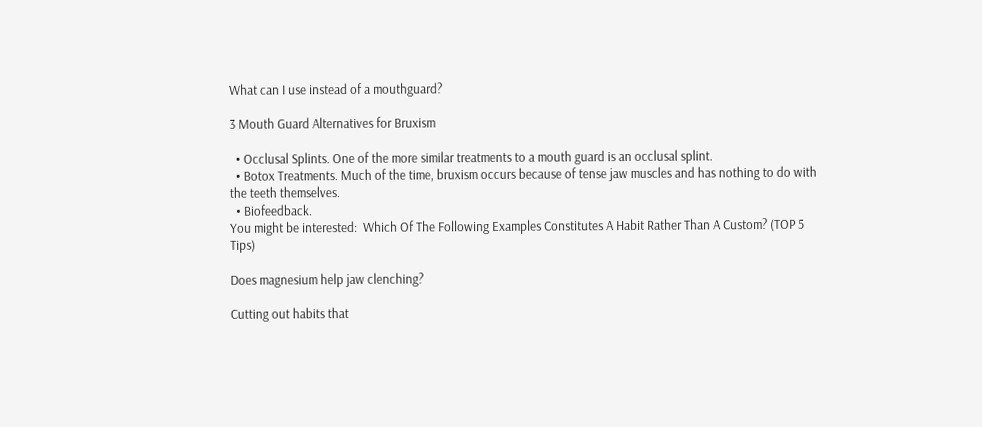What can I use instead of a mouthguard?

3 Mouth Guard Alternatives for Bruxism

  • Occlusal Splints. One of the more similar treatments to a mouth guard is an occlusal splint.
  • Botox Treatments. Much of the time, bruxism occurs because of tense jaw muscles and has nothing to do with the teeth themselves.
  • Biofeedback.
You might be interested:  Which Of The Following Examples Constitutes A Habit Rather Than A Custom? (TOP 5 Tips)

Does magnesium help jaw clenching?

Cutting out habits that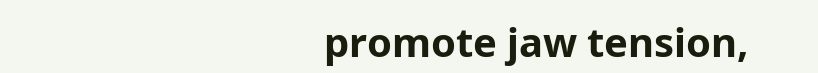promote jaw tension,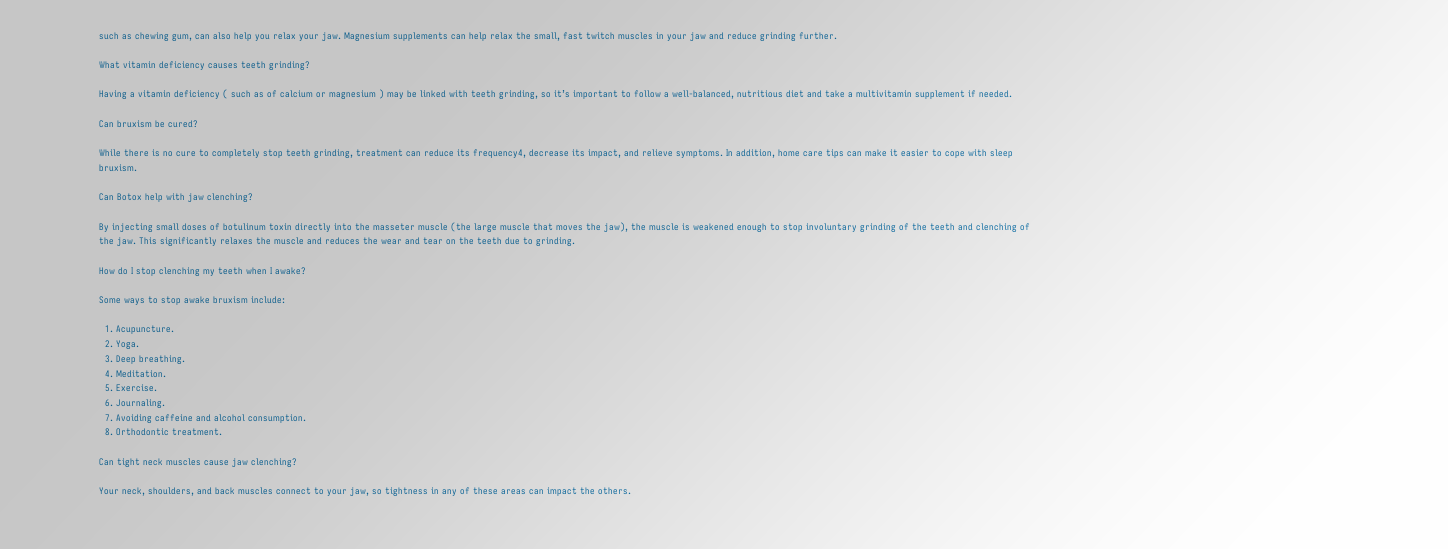such as chewing gum, can also help you relax your jaw. Magnesium supplements can help relax the small, fast twitch muscles in your jaw and reduce grinding further.

What vitamin deficiency causes teeth grinding?

Having a vitamin deficiency ( such as of calcium or magnesium ) may be linked with teeth grinding, so it’s important to follow a well-balanced, nutritious diet and take a multivitamin supplement if needed.

Can bruxism be cured?

While there is no cure to completely stop teeth grinding, treatment can reduce its frequency4, decrease its impact, and relieve symptoms. In addition, home care tips can make it easier to cope with sleep bruxism.

Can Botox help with jaw clenching?

By injecting small doses of botulinum toxin directly into the masseter muscle (the large muscle that moves the jaw), the muscle is weakened enough to stop involuntary grinding of the teeth and clenching of the jaw. This significantly relaxes the muscle and reduces the wear and tear on the teeth due to grinding.

How do I stop clenching my teeth when I awake?

Some ways to stop awake bruxism include:

  1. Acupuncture.
  2. Yoga.
  3. Deep breathing.
  4. Meditation.
  5. Exercise.
  6. Journaling.
  7. Avoiding caffeine and alcohol consumption.
  8. Orthodontic treatment.

Can tight neck muscles cause jaw clenching?

Your neck, shoulders, and back muscles connect to your jaw, so tightness in any of these areas can impact the others.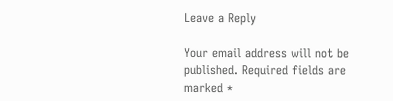Leave a Reply

Your email address will not be published. Required fields are marked *